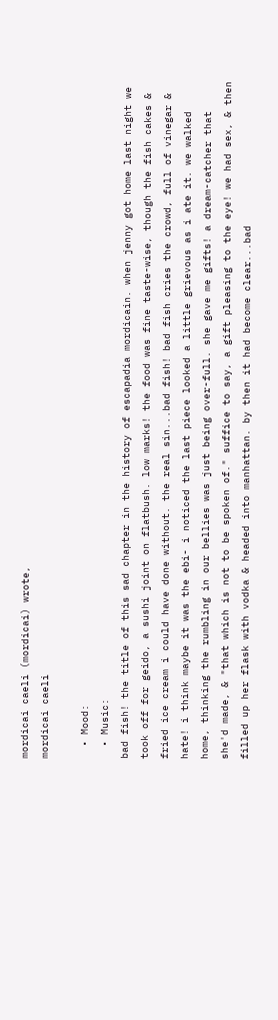mordicai caeli (mordicai) wrote,
mordicai caeli

  • Mood:
  • Music:
bad fish! the title of this sad chapter in the history of escapadia mordicain. when jenny got home last night we took off for geido, a sushi joint on flatbush. low marks! the food was fine taste-wise, though the fish cakes & fried ice cream i could have done without. the real sin...bad fish! bad fish cries the crowd, full of vinegar & hate! i think maybe it was the ebi- i noticed the last piece looked a little grievous as i ate it. we walked home, thinking the rumbling in our bellies was just being over-full. she gave me gifts! a dream-catcher that she'd made, & "that which is not to be spoken of." suffice to say, a gift pleasing to the eye! we had sex, & then filled up her flask with vodka & headed into manhattan. by then it had become clear...bad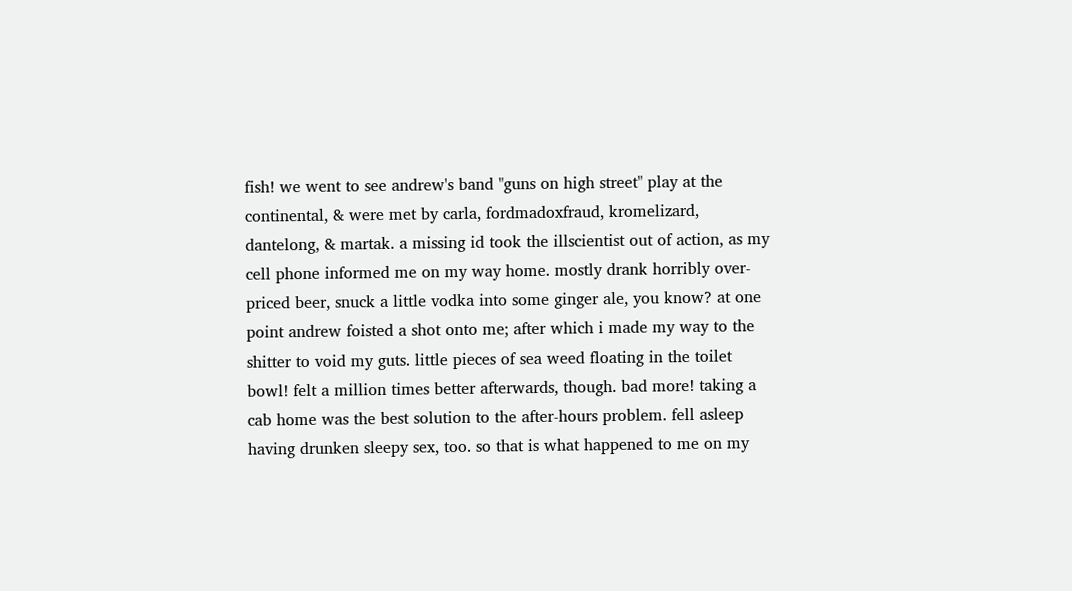fish! we went to see andrew's band "guns on high street" play at the continental, & were met by carla, fordmadoxfraud, kromelizard, dantelong, & martak. a missing id took the illscientist out of action, as my cell phone informed me on my way home. mostly drank horribly over-priced beer, snuck a little vodka into some ginger ale, you know? at one point andrew foisted a shot onto me; after which i made my way to the shitter to void my guts. little pieces of sea weed floating in the toilet bowl! felt a million times better afterwards, though. bad more! taking a cab home was the best solution to the after-hours problem. fell asleep having drunken sleepy sex, too. so that is what happened to me on my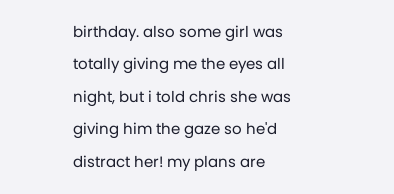birthday. also some girl was totally giving me the eyes all night, but i told chris she was giving him the gaze so he'd distract her! my plans are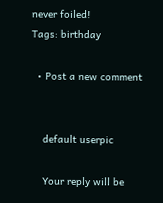never foiled!
Tags: birthday

  • Post a new comment


    default userpic

    Your reply will be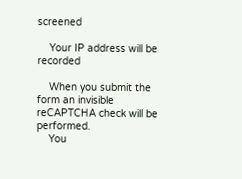screened

    Your IP address will be recorded

    When you submit the form an invisible reCAPTCHA check will be performed.
    You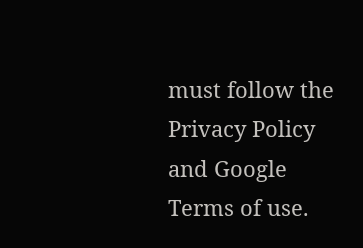must follow the Privacy Policy and Google Terms of use.